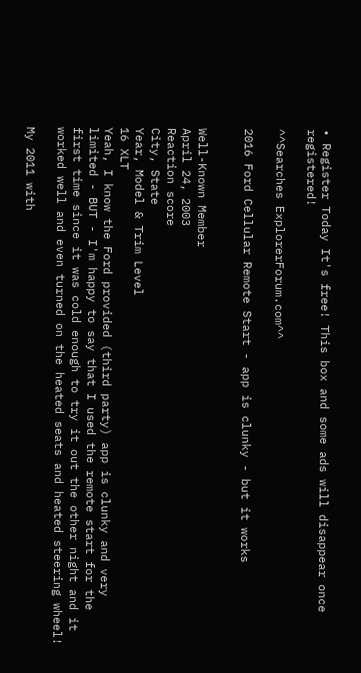• Register Today It's free! This box and some ads will disappear once registered!

^^Searches ExplorerForum.com^^

2016 Ford Cellular Remote Start - app is clunky - but it works


Well-Known Member
April 24, 2003
Reaction score
City, State
Year, Model & Trim Level
16 XLT
Yeah, I know the Ford provided (third party) app is clunky and very limited - BUT - I'm happy to say that I used the remote start for the first time since it was cold enough to try it out the other night and it worked well and even turned on the heated seats and heated steering wheel!

My 2011 with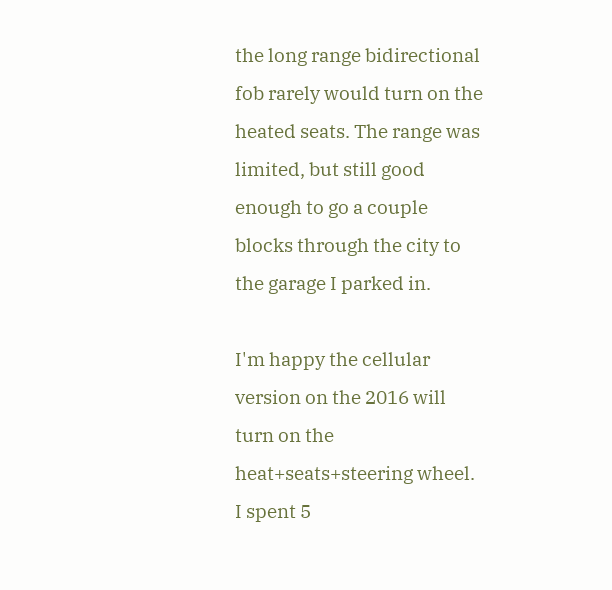the long range bidirectional fob rarely would turn on the heated seats. The range was limited, but still good enough to go a couple blocks through the city to the garage I parked in.

I'm happy the cellular version on the 2016 will turn on the heat+seats+steering wheel. I spent 5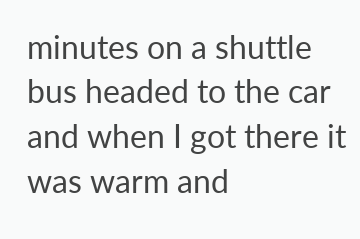minutes on a shuttle bus headed to the car and when I got there it was warm and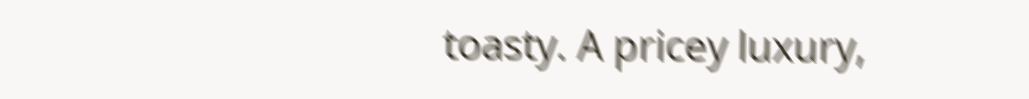toasty. A pricey luxury,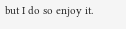but I do so enjoy it.